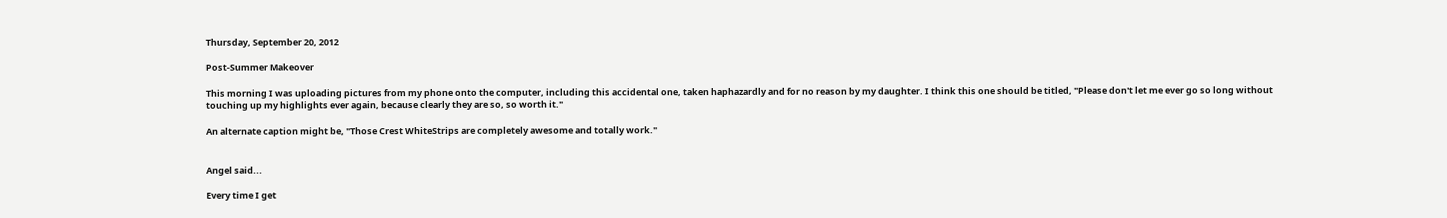Thursday, September 20, 2012

Post-Summer Makeover

This morning I was uploading pictures from my phone onto the computer, including this accidental one, taken haphazardly and for no reason by my daughter. I think this one should be titled, "Please don't let me ever go so long without touching up my highlights ever again, because clearly they are so, so worth it."

An alternate caption might be, "Those Crest WhiteStrips are completely awesome and totally work."


Angel said...

Every time I get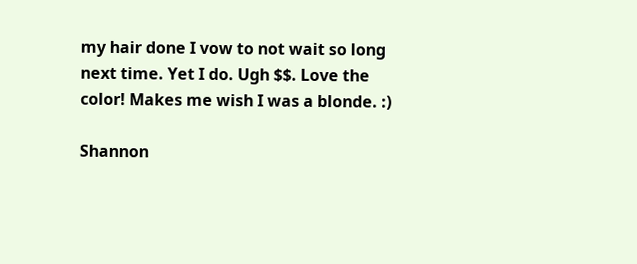my hair done I vow to not wait so long next time. Yet I do. Ugh $$. Love the color! Makes me wish I was a blonde. :)

Shannon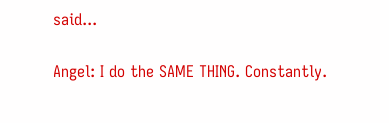said...

Angel: I do the SAME THING. Constantly.